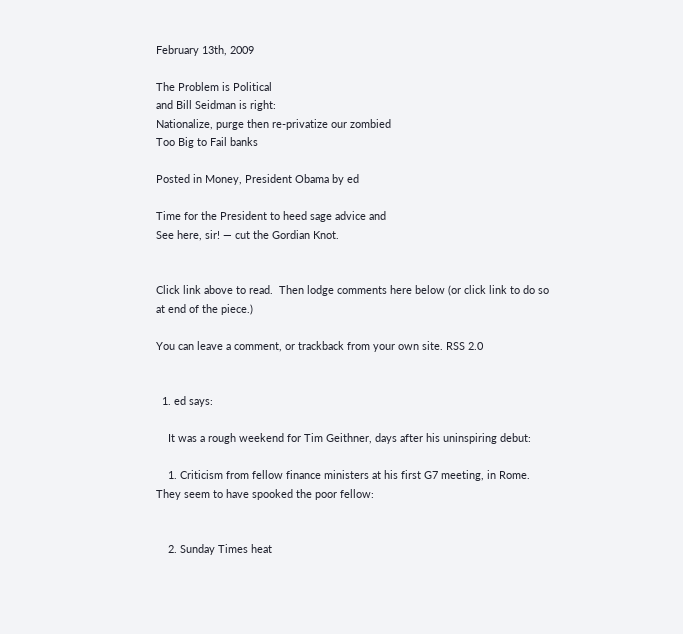February 13th, 2009

The Problem is Political
and Bill Seidman is right:
Nationalize, purge then re-privatize our zombied
Too Big to Fail banks

Posted in Money, President Obama by ed

Time for the President to heed sage advice and
See here, sir! — cut the Gordian Knot.


Click link above to read.  Then lodge comments here below (or click link to do so at end of the piece.)

You can leave a comment, or trackback from your own site. RSS 2.0


  1. ed says:

    It was a rough weekend for Tim Geithner, days after his uninspiring debut:

    1. Criticism from fellow finance ministers at his first G7 meeting, in Rome. They seem to have spooked the poor fellow:


    2. Sunday Times heat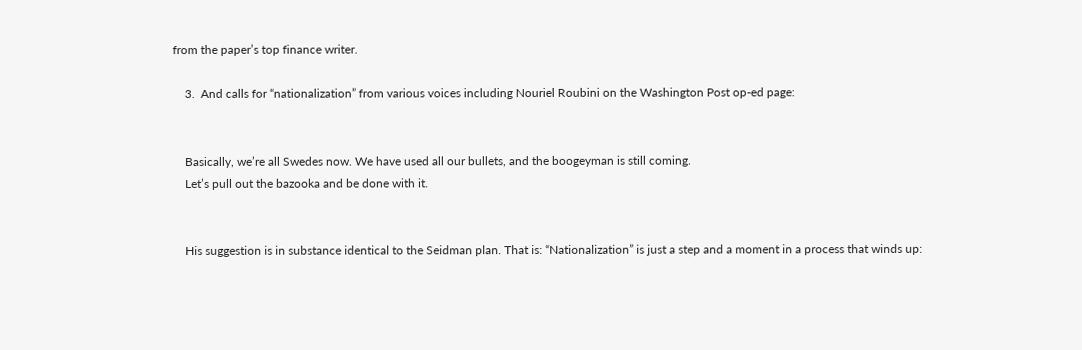from the paper’s top finance writer.

    3.  And calls for “nationalization” from various voices including Nouriel Roubini on the Washington Post op-ed page:


    Basically, we’re all Swedes now. We have used all our bullets, and the boogeyman is still coming.
    Let’s pull out the bazooka and be done with it.


    His suggestion is in substance identical to the Seidman plan. That is: “Nationalization” is just a step and a moment in a process that winds up: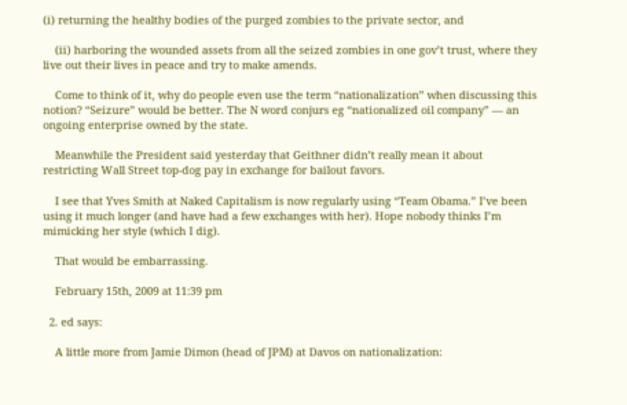(i) returning the healthy bodies of the purged zombies to the private sector, and

    (ii) harboring the wounded assets from all the seized zombies in one gov’t trust, where they live out their lives in peace and try to make amends.

    Come to think of it, why do people even use the term “nationalization” when discussing this notion? “Seizure” would be better. The N word conjurs eg “nationalized oil company” — an ongoing enterprise owned by the state.

    Meanwhile the President said yesterday that Geithner didn’t really mean it about restricting Wall Street top-dog pay in exchange for bailout favors.

    I see that Yves Smith at Naked Capitalism is now regularly using “Team Obama.” I’ve been using it much longer (and have had a few exchanges with her). Hope nobody thinks I’m mimicking her style (which I dig).

    That would be embarrassing.

    February 15th, 2009 at 11:39 pm

  2. ed says:

    A little more from Jamie Dimon (head of JPM) at Davos on nationalization: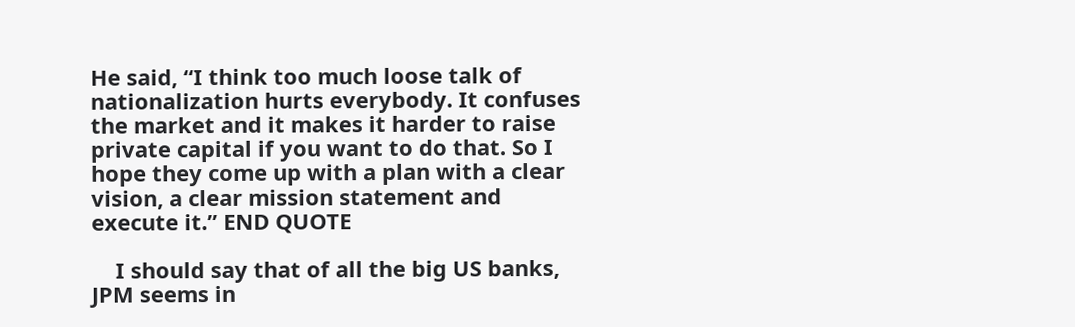He said, “I think too much loose talk of nationalization hurts everybody. It confuses the market and it makes it harder to raise private capital if you want to do that. So I hope they come up with a plan with a clear vision, a clear mission statement and execute it.” END QUOTE

    I should say that of all the big US banks, JPM seems in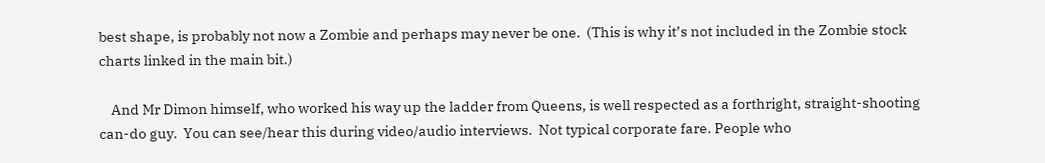best shape, is probably not now a Zombie and perhaps may never be one.  (This is why it’s not included in the Zombie stock charts linked in the main bit.)

    And Mr Dimon himself, who worked his way up the ladder from Queens, is well respected as a forthright, straight-shooting can-do guy.  You can see/hear this during video/audio interviews.  Not typical corporate fare. People who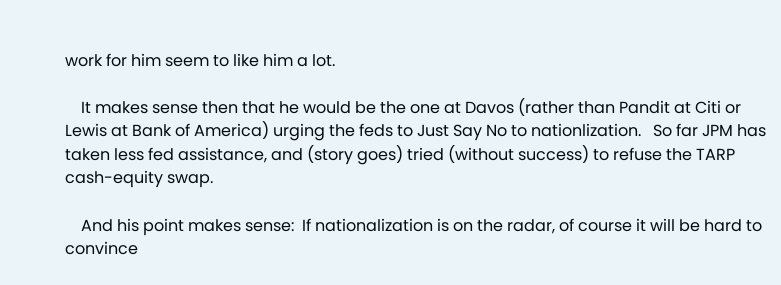work for him seem to like him a lot.

    It makes sense then that he would be the one at Davos (rather than Pandit at Citi or Lewis at Bank of America) urging the feds to Just Say No to nationlization.   So far JPM has taken less fed assistance, and (story goes) tried (without success) to refuse the TARP cash-equity swap.

    And his point makes sense:  If nationalization is on the radar, of course it will be hard to convince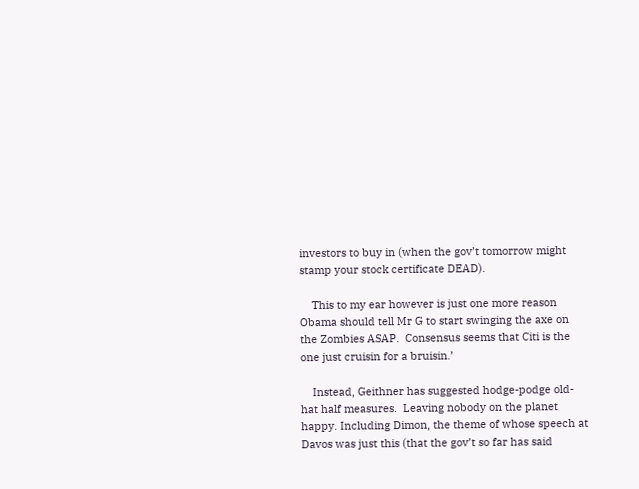investors to buy in (when the gov’t tomorrow might stamp your stock certificate DEAD).

    This to my ear however is just one more reason Obama should tell Mr G to start swinging the axe on the Zombies ASAP.  Consensus seems that Citi is the one just cruisin for a bruisin.’

    Instead, Geithner has suggested hodge-podge old-hat half measures.  Leaving nobody on the planet happy. Including Dimon, the theme of whose speech at Davos was just this (that the gov’t so far has said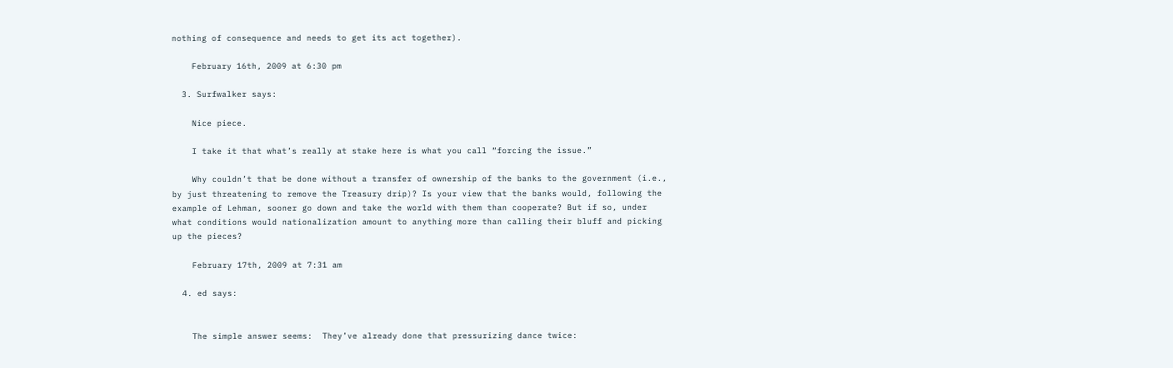nothing of consequence and needs to get its act together).

    February 16th, 2009 at 6:30 pm

  3. Surfwalker says:

    Nice piece.

    I take it that what’s really at stake here is what you call “forcing the issue.”

    Why couldn’t that be done without a transfer of ownership of the banks to the government (i.e., by just threatening to remove the Treasury drip)? Is your view that the banks would, following the example of Lehman, sooner go down and take the world with them than cooperate? But if so, under what conditions would nationalization amount to anything more than calling their bluff and picking up the pieces?

    February 17th, 2009 at 7:31 am

  4. ed says:


    The simple answer seems:  They’ve already done that pressurizing dance twice: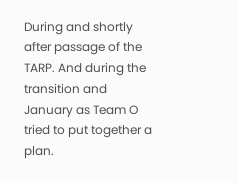During and shortly after passage of the TARP. And during the transition and January as Team O tried to put together a plan.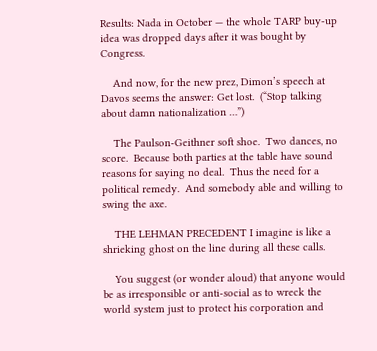Results: Nada in October — the whole TARP buy-up idea was dropped days after it was bought by Congress.

    And now, for the new prez, Dimon’s speech at Davos seems the answer: Get lost.  (“Stop talking about damn nationalization …”)

    The Paulson-Geithner soft shoe.  Two dances, no score.  Because both parties at the table have sound reasons for saying no deal.  Thus the need for a political remedy.  And somebody able and willing to swing the axe.

    THE LEHMAN PRECEDENT I imagine is like a shrieking ghost on the line during all these calls.

    You suggest (or wonder aloud) that anyone would be as irresponsible or anti-social as to wreck the world system just to protect his corporation and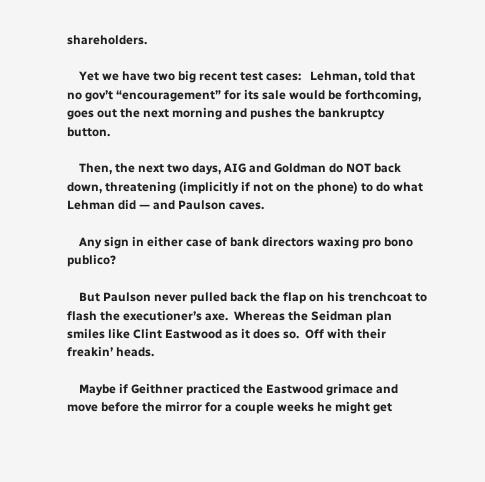shareholders.

    Yet we have two big recent test cases:   Lehman, told that no gov’t “encouragement” for its sale would be forthcoming, goes out the next morning and pushes the bankruptcy button.

    Then, the next two days, AIG and Goldman do NOT back down, threatening (implicitly if not on the phone) to do what Lehman did — and Paulson caves.

    Any sign in either case of bank directors waxing pro bono publico?

    But Paulson never pulled back the flap on his trenchcoat to flash the executioner’s axe.  Whereas the Seidman plan smiles like Clint Eastwood as it does so.  Off with their freakin’ heads.

    Maybe if Geithner practiced the Eastwood grimace and move before the mirror for a couple weeks he might get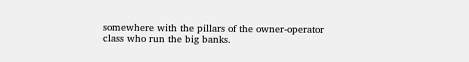somewhere with the pillars of the owner-operator class who run the big banks.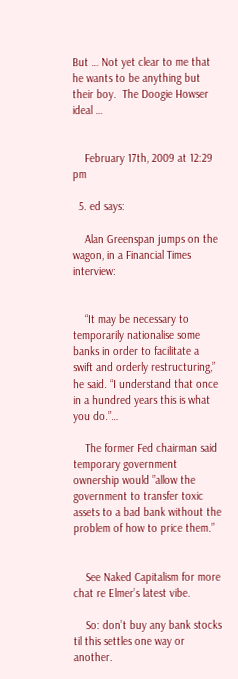But … Not yet clear to me that he wants to be anything but their boy.  The Doogie Howser ideal …


    February 17th, 2009 at 12:29 pm

  5. ed says:

    Alan Greenspan jumps on the wagon, in a Financial Times interview:


    “It may be necessary to temporarily nationalise some banks in order to facilitate a swift and orderly restructuring,” he said. “I understand that once in a hundred years this is what you do.”…

    The former Fed chairman said temporary government ownership would ”allow the government to transfer toxic assets to a bad bank without the problem of how to price them.”


    See Naked Capitalism for more chat re Elmer’s latest vibe.

    So: don’t buy any bank stocks til this settles one way or another.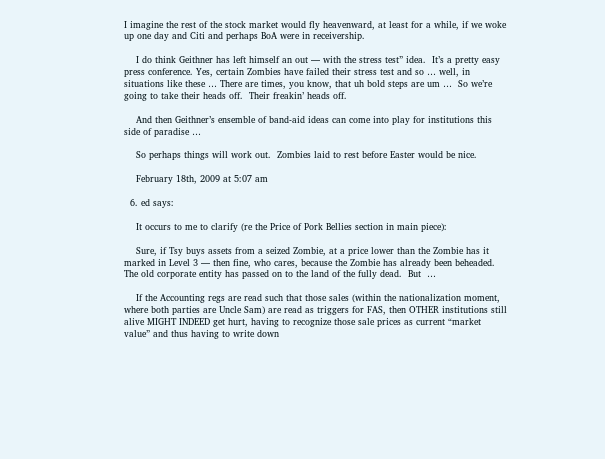I imagine the rest of the stock market would fly heavenward, at least for a while, if we woke up one day and Citi and perhaps BoA were in receivership.

    I do think Geithner has left himself an out — with the stress test” idea.  It’s a pretty easy press conference. Yes, certain Zombies have failed their stress test and so … well, in situations like these … There are times, you know, that uh bold steps are um …  So we’re going to take their heads off.  Their freakin’ heads off.

    And then Geithner’s ensemble of band-aid ideas can come into play for institutions this side of paradise …

    So perhaps things will work out.  Zombies laid to rest before Easter would be nice.

    February 18th, 2009 at 5:07 am

  6. ed says:

    It occurs to me to clarify (re the Price of Pork Bellies section in main piece):

    Sure, if Tsy buys assets from a seized Zombie, at a price lower than the Zombie has it marked in Level 3 — then fine, who cares, because the Zombie has already been beheaded.  The old corporate entity has passed on to the land of the fully dead.  But  …

    If the Accounting regs are read such that those sales (within the nationalization moment, where both parties are Uncle Sam) are read as triggers for FAS, then OTHER institutions still alive MIGHT INDEED get hurt, having to recognize those sale prices as current “market value” and thus having to write down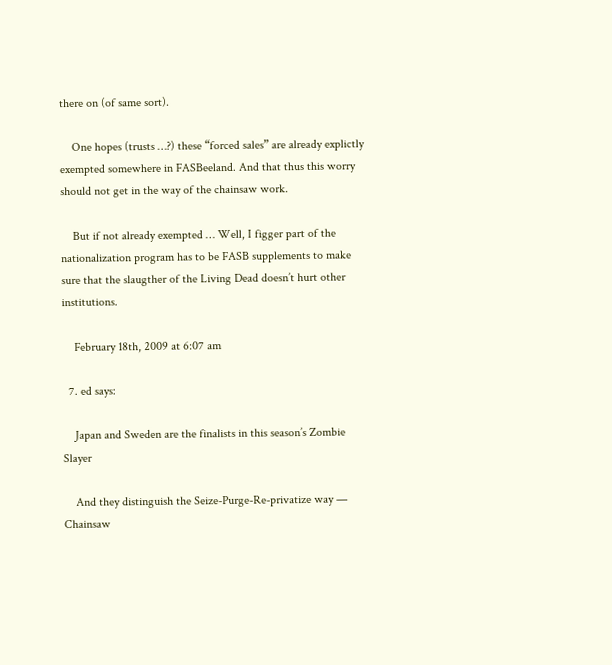there on (of same sort).

    One hopes (trusts …?) these “forced sales” are already explictly exempted somewhere in FASBeeland. And that thus this worry should not get in the way of the chainsaw work.

    But if not already exempted … Well, I figger part of the nationalization program has to be FASB supplements to make sure that the slaugther of the Living Dead doesn’t hurt other institutions.

    February 18th, 2009 at 6:07 am

  7. ed says:

    Japan and Sweden are the finalists in this season’s Zombie Slayer

    And they distinguish the Seize-Purge-Re-privatize way — Chainsaw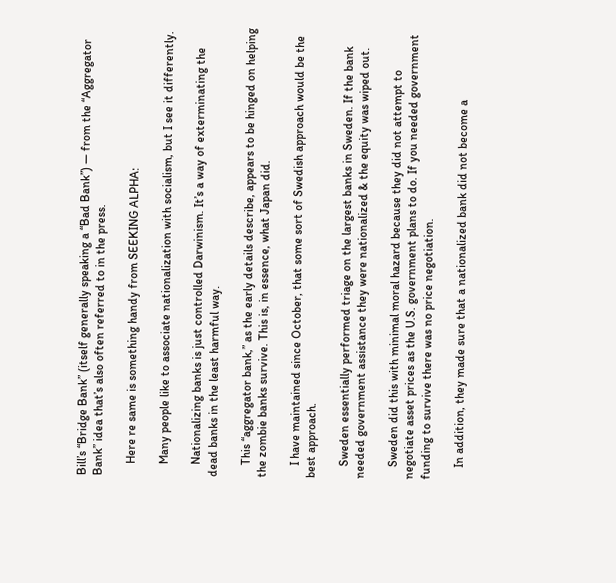Bill’s “Bridge Bank” (itself generally speaking a “Bad Bank”) — from the “Aggregator Bank” idea that’s also often referred to in the press.

    Here re same is something handy from SEEKING ALPHA:

    Many people like to associate nationalization with socialism, but I see it differently.

    Nationalizing banks is just controlled Darwinism. It’s a way of exterminating the dead banks in the least harmful way.

    This “aggregator bank,” as the early details describe, appears to be hinged on helping the zombie banks survive. This is, in essence, what Japan did.

    I have maintained since October, that some sort of Swedish approach would be the best approach.

    Sweden essentially performed triage on the largest banks in Sweden. If the bank needed government assistance they were nationalized & the equity was wiped out.

    Sweden did this with minimal moral hazard because they did not attempt to negotiate asset prices as the U.S. government plans to do. If you needed government funding to survive there was no price negotiation.

    In addition, they made sure that a nationalized bank did not become a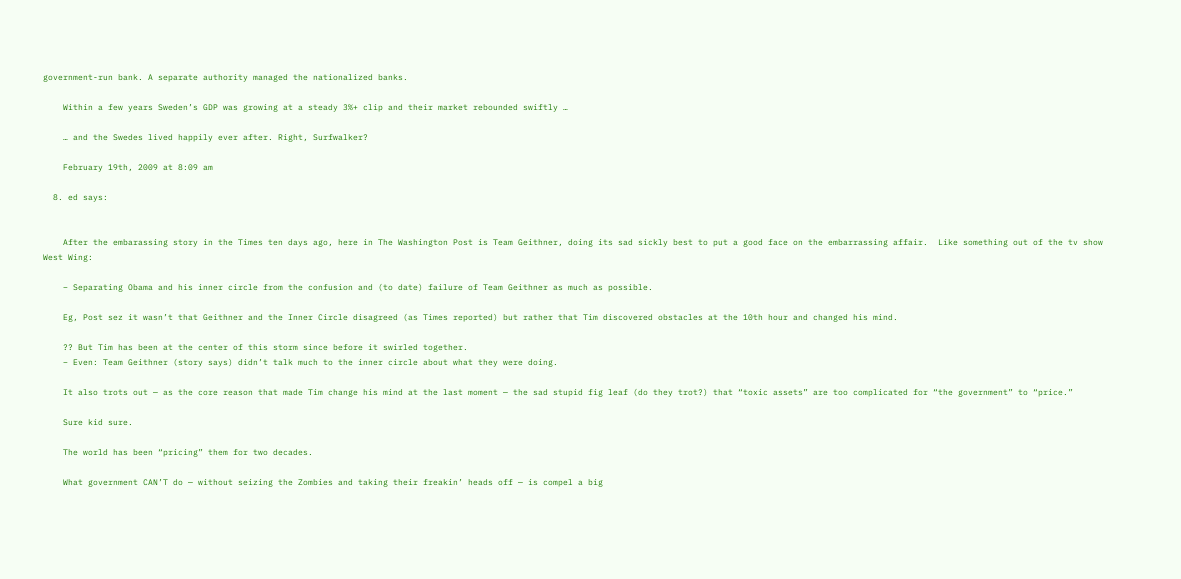government-run bank. A separate authority managed the nationalized banks.

    Within a few years Sweden’s GDP was growing at a steady 3%+ clip and their market rebounded swiftly …

    … and the Swedes lived happily ever after. Right, Surfwalker?

    February 19th, 2009 at 8:09 am

  8. ed says:


    After the embarassing story in the Times ten days ago, here in The Washington Post is Team Geithner, doing its sad sickly best to put a good face on the embarrassing affair.  Like something out of the tv show West Wing:

    – Separating Obama and his inner circle from the confusion and (to date) failure of Team Geithner as much as possible.

    Eg, Post sez it wasn’t that Geithner and the Inner Circle disagreed (as Times reported) but rather that Tim discovered obstacles at the 10th hour and changed his mind.

    ?? But Tim has been at the center of this storm since before it swirled together.
    – Even: Team Geithner (story says) didn’t talk much to the inner circle about what they were doing.

    It also trots out — as the core reason that made Tim change his mind at the last moment — the sad stupid fig leaf (do they trot?) that “toxic assets” are too complicated for “the government” to “price.”

    Sure kid sure.

    The world has been “pricing” them for two decades.

    What government CAN’T do — without seizing the Zombies and taking their freakin’ heads off — is compel a big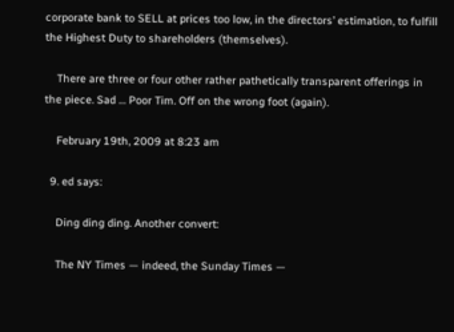corporate bank to SELL at prices too low, in the directors’ estimation, to fulfill the Highest Duty to shareholders (themselves).

    There are three or four other rather pathetically transparent offerings in the piece. Sad … Poor Tim. Off on the wrong foot (again).

    February 19th, 2009 at 8:23 am

  9. ed says:

    Ding ding ding. Another convert:

    The NY Times — indeed, the Sunday Times —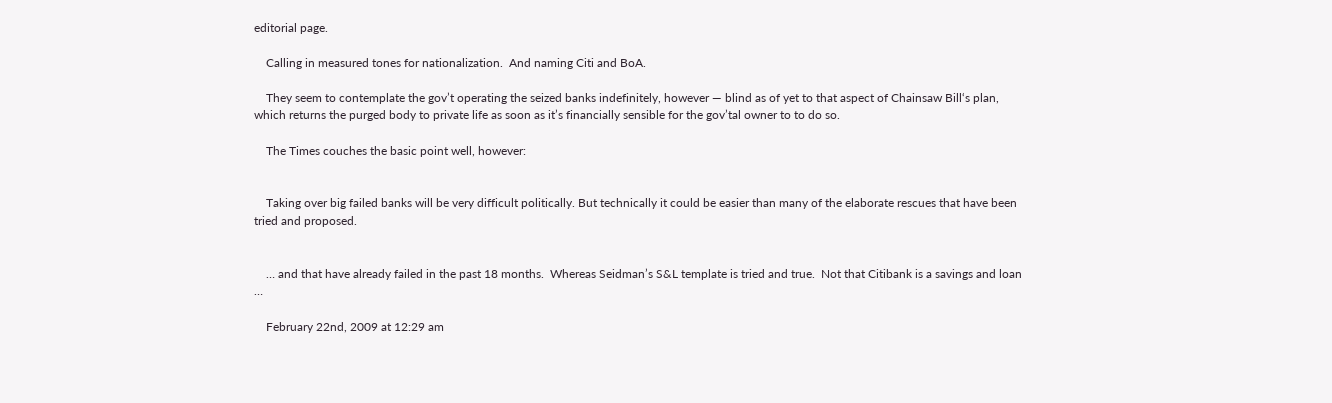editorial page.

    Calling in measured tones for nationalization.  And naming Citi and BoA.

    They seem to contemplate the gov’t operating the seized banks indefinitely, however — blind as of yet to that aspect of Chainsaw Bill‘s plan, which returns the purged body to private life as soon as it’s financially sensible for the gov’tal owner to to do so.

    The Times couches the basic point well, however:


    Taking over big failed banks will be very difficult politically. But technically it could be easier than many of the elaborate rescues that have been tried and proposed.


    … and that have already failed in the past 18 months.  Whereas Seidman’s S&L template is tried and true.  Not that Citibank is a savings and loan …

    February 22nd, 2009 at 12:29 am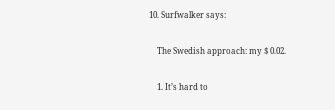10. Surfwalker says:

    The Swedish approach: my $ 0.02.

    1. It’s hard to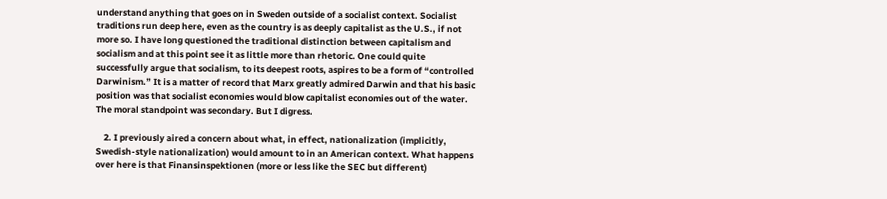understand anything that goes on in Sweden outside of a socialist context. Socialist traditions run deep here, even as the country is as deeply capitalist as the U.S., if not more so. I have long questioned the traditional distinction between capitalism and socialism and at this point see it as little more than rhetoric. One could quite successfully argue that socialism, to its deepest roots, aspires to be a form of “controlled Darwinism.” It is a matter of record that Marx greatly admired Darwin and that his basic position was that socialist economies would blow capitalist economies out of the water. The moral standpoint was secondary. But I digress.

    2. I previously aired a concern about what, in effect, nationalization (implicitly, Swedish-style nationalization) would amount to in an American context. What happens over here is that Finansinspektionen (more or less like the SEC but different)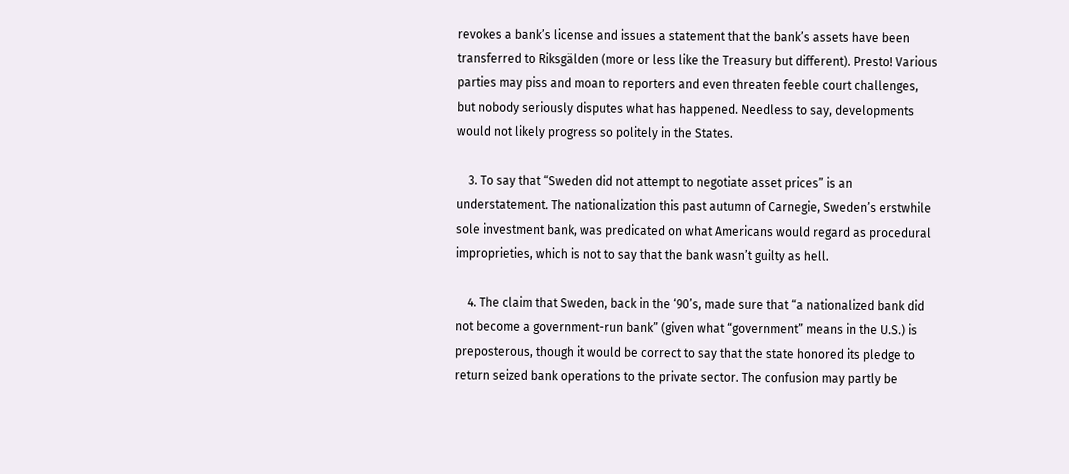revokes a bank’s license and issues a statement that the bank’s assets have been transferred to Riksgälden (more or less like the Treasury but different). Presto! Various parties may piss and moan to reporters and even threaten feeble court challenges, but nobody seriously disputes what has happened. Needless to say, developments would not likely progress so politely in the States.

    3. To say that “Sweden did not attempt to negotiate asset prices” is an understatement. The nationalization this past autumn of Carnegie, Sweden’s erstwhile sole investment bank, was predicated on what Americans would regard as procedural improprieties, which is not to say that the bank wasn’t guilty as hell.

    4. The claim that Sweden, back in the ‘90’s, made sure that “a nationalized bank did not become a government-run bank” (given what “government” means in the U.S.) is preposterous, though it would be correct to say that the state honored its pledge to return seized bank operations to the private sector. The confusion may partly be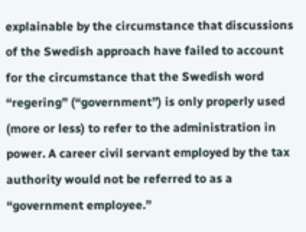explainable by the circumstance that discussions of the Swedish approach have failed to account for the circumstance that the Swedish word “regering” (“government”) is only properly used (more or less) to refer to the administration in power. A career civil servant employed by the tax authority would not be referred to as a “government employee.”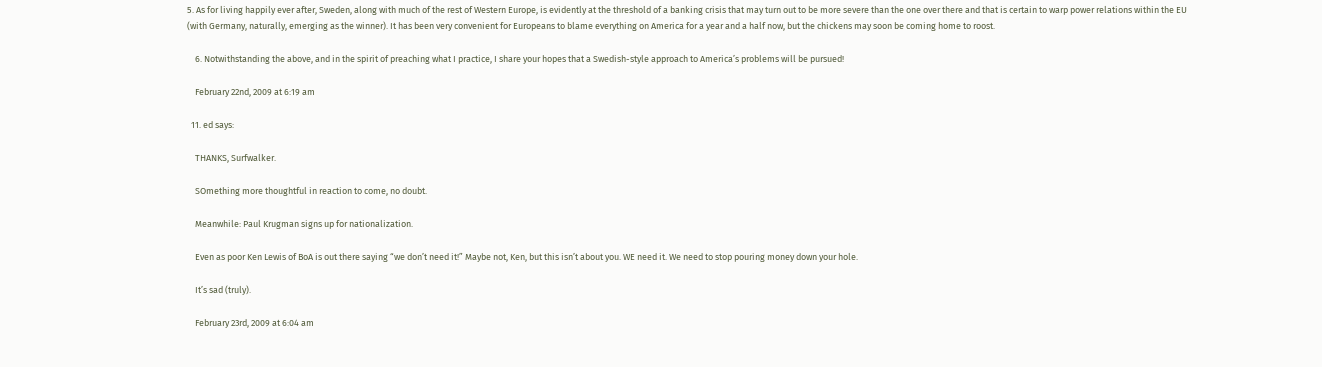5. As for living happily ever after, Sweden, along with much of the rest of Western Europe, is evidently at the threshold of a banking crisis that may turn out to be more severe than the one over there and that is certain to warp power relations within the EU (with Germany, naturally, emerging as the winner). It has been very convenient for Europeans to blame everything on America for a year and a half now, but the chickens may soon be coming home to roost.

    6. Notwithstanding the above, and in the spirit of preaching what I practice, I share your hopes that a Swedish-style approach to America’s problems will be pursued!

    February 22nd, 2009 at 6:19 am

  11. ed says:

    THANKS, Surfwalker.

    SOmething more thoughtful in reaction to come, no doubt.

    Meanwhile: Paul Krugman signs up for nationalization.

    Even as poor Ken Lewis of BoA is out there saying “we don’t need it!” Maybe not, Ken, but this isn’t about you. WE need it. We need to stop pouring money down your hole.

    It’s sad (truly).

    February 23rd, 2009 at 6:04 am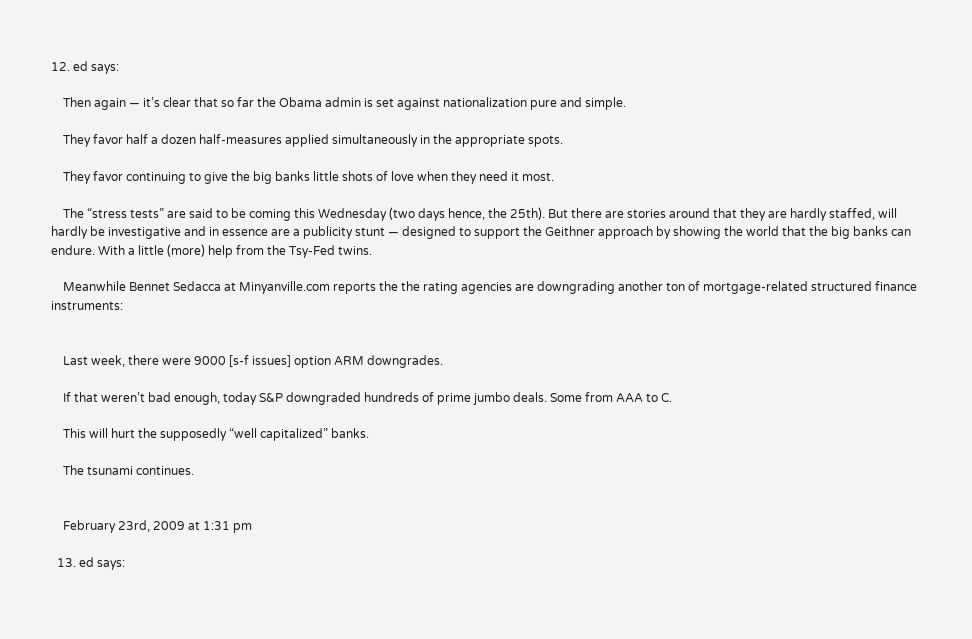12. ed says:

    Then again — it’s clear that so far the Obama admin is set against nationalization pure and simple.

    They favor half a dozen half-measures applied simultaneously in the appropriate spots.

    They favor continuing to give the big banks little shots of love when they need it most.

    The “stress tests” are said to be coming this Wednesday (two days hence, the 25th). But there are stories around that they are hardly staffed, will hardly be investigative and in essence are a publicity stunt — designed to support the Geithner approach by showing the world that the big banks can endure. With a little (more) help from the Tsy-Fed twins.

    Meanwhile Bennet Sedacca at Minyanville.com reports the the rating agencies are downgrading another ton of mortgage-related structured finance instruments:


    Last week, there were 9000 [s-f issues] option ARM downgrades.

    If that weren’t bad enough, today S&P downgraded hundreds of prime jumbo deals. Some from AAA to C.

    This will hurt the supposedly “well capitalized” banks.

    The tsunami continues.


    February 23rd, 2009 at 1:31 pm

  13. ed says: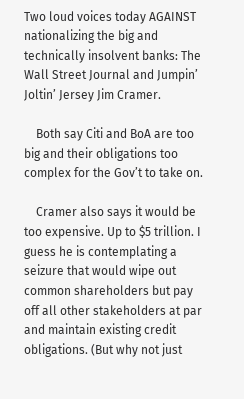Two loud voices today AGAINST nationalizing the big and technically insolvent banks: The Wall Street Journal and Jumpin’ Joltin’ Jersey Jim Cramer.

    Both say Citi and BoA are too big and their obligations too complex for the Gov’t to take on.

    Cramer also says it would be too expensive. Up to $5 trillion. I guess he is contemplating a seizure that would wipe out common shareholders but pay off all other stakeholders at par and maintain existing credit obligations. (But why not just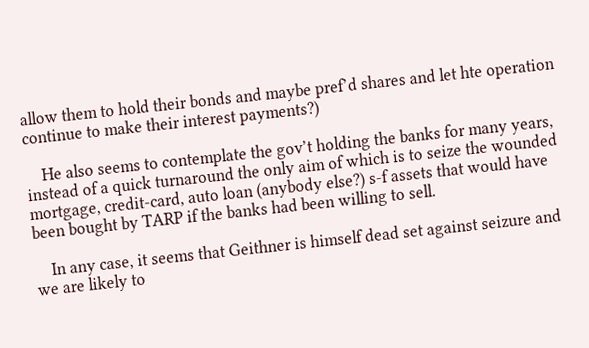allow them to hold their bonds and maybe pref’d shares and let hte operation continue to make their interest payments?)

    He also seems to contemplate the gov’t holding the banks for many years, instead of a quick turnaround the only aim of which is to seize the wounded mortgage, credit-card, auto loan (anybody else?) s-f assets that would have been bought by TARP if the banks had been willing to sell.

    In any case, it seems that Geithner is himself dead set against seizure and we are likely to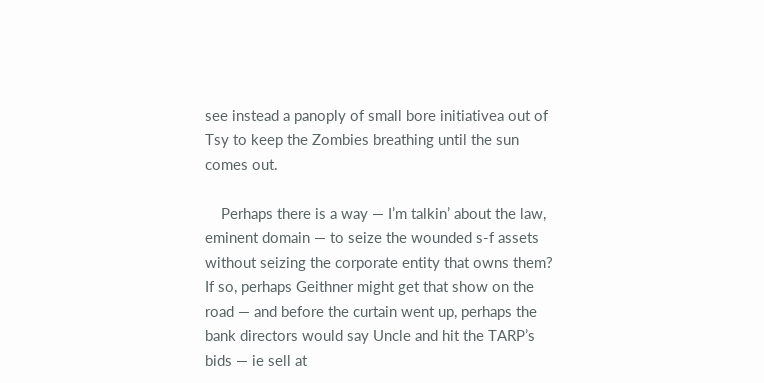see instead a panoply of small bore initiativea out of Tsy to keep the Zombies breathing until the sun comes out.

    Perhaps there is a way — I’m talkin’ about the law, eminent domain — to seize the wounded s-f assets without seizing the corporate entity that owns them?   If so, perhaps Geithner might get that show on the road — and before the curtain went up, perhaps the bank directors would say Uncle and hit the TARP’s bids — ie sell at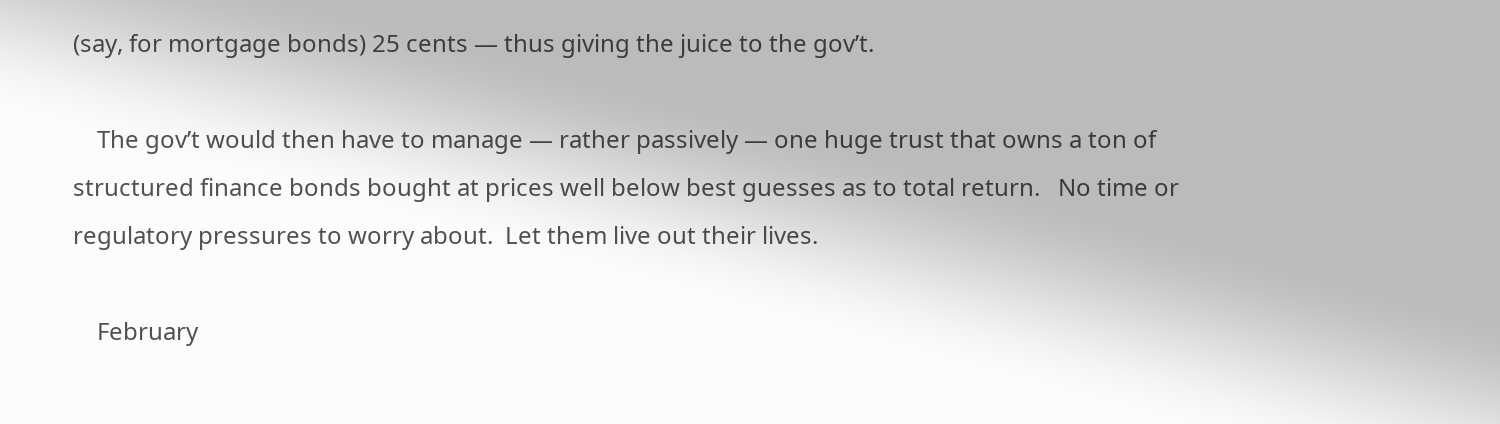(say, for mortgage bonds) 25 cents — thus giving the juice to the gov’t.

    The gov’t would then have to manage — rather passively — one huge trust that owns a ton of structured finance bonds bought at prices well below best guesses as to total return.   No time or regulatory pressures to worry about.  Let them live out their lives.

    February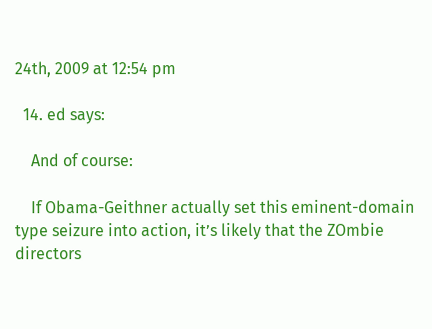24th, 2009 at 12:54 pm

  14. ed says:

    And of course:

    If Obama-Geithner actually set this eminent-domain type seizure into action, it’s likely that the ZOmbie directors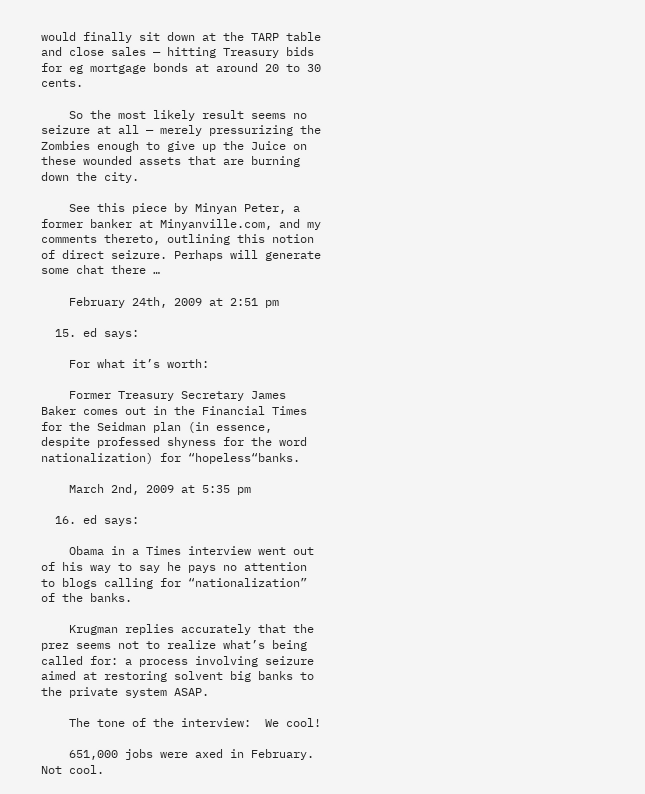would finally sit down at the TARP table and close sales — hitting Treasury bids for eg mortgage bonds at around 20 to 30 cents.

    So the most likely result seems no seizure at all — merely pressurizing the Zombies enough to give up the Juice on these wounded assets that are burning down the city.

    See this piece by Minyan Peter, a former banker at Minyanville.com, and my comments thereto, outlining this notion of direct seizure. Perhaps will generate some chat there …

    February 24th, 2009 at 2:51 pm

  15. ed says:

    For what it’s worth:

    Former Treasury Secretary James Baker comes out in the Financial Times for the Seidman plan (in essence, despite professed shyness for the word nationalization) for “hopeless“banks.

    March 2nd, 2009 at 5:35 pm

  16. ed says:

    Obama in a Times interview went out of his way to say he pays no attention to blogs calling for “nationalization” of the banks.

    Krugman replies accurately that the prez seems not to realize what’s being called for: a process involving seizure aimed at restoring solvent big banks to the private system ASAP.

    The tone of the interview:  We cool!

    651,000 jobs were axed in February.  Not cool.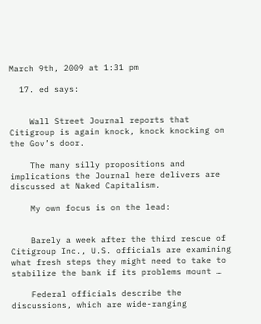March 9th, 2009 at 1:31 pm

  17. ed says:


    Wall Street Journal reports that Citigroup is again knock, knock knocking on the Gov’s door.

    The many silly propositions and implications the Journal here delivers are discussed at Naked Capitalism.

    My own focus is on the lead:


    Barely a week after the third rescue of Citigroup Inc., U.S. officials are examining what fresh steps they might need to take to stabilize the bank if its problems mount …

    Federal officials describe the discussions, which are wide-ranging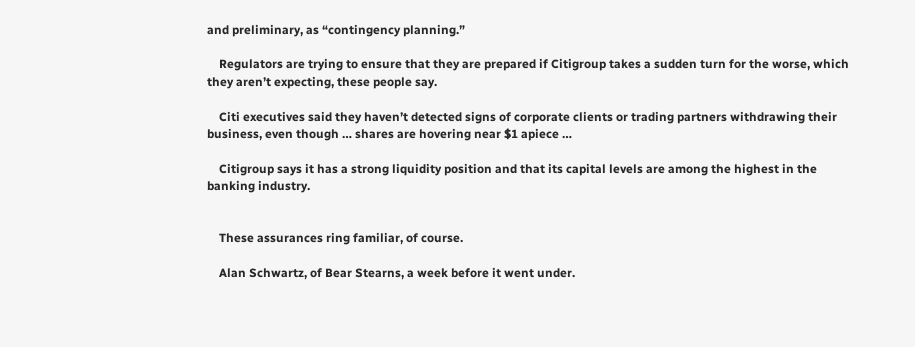and preliminary, as “contingency planning.”

    Regulators are trying to ensure that they are prepared if Citigroup takes a sudden turn for the worse, which they aren’t expecting, these people say.

    Citi executives said they haven’t detected signs of corporate clients or trading partners withdrawing their business, even though … shares are hovering near $1 apiece …

    Citigroup says it has a strong liquidity position and that its capital levels are among the highest in the banking industry.


    These assurances ring familiar, of course.

    Alan Schwartz, of Bear Stearns, a week before it went under.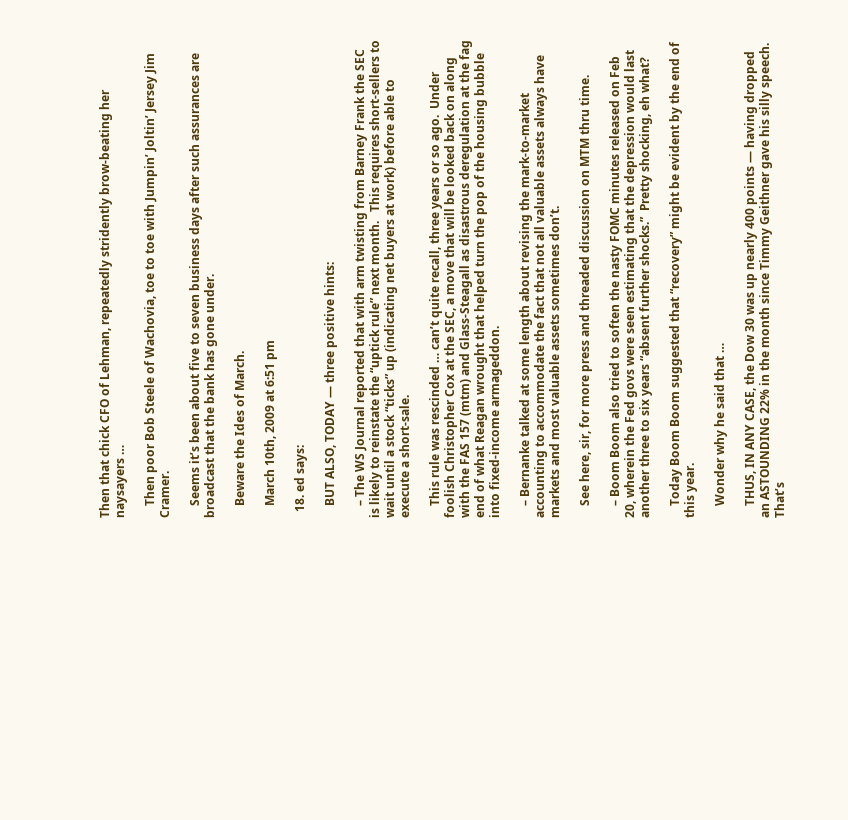Then that chick CFO of Lehman, repeatedly stridently brow-beating her naysayers …

    Then poor Bob Steele of Wachovia, toe to toe with Jumpin’ Joltin’ Jersey Jim Cramer.

    Seems it’s been about five to seven business days after such assurances are broadcast that the bank has gone under.

    Beware the Ides of March.

    March 10th, 2009 at 6:51 pm

  18. ed says:

    BUT ALSO, TODAY — three positive hints:

    – The WS Journal reported that with arm twisting from Barney Frank the SEC is likely to reinstate the “uptick rule” next month.   This requires short-sellers to wait until a stock “ticks” up (indicating net buyers at work) before able to execute a short-sale.

    This rule was rescinded … can’t quite recall, three years or so ago.  Under foolish Christopher Cox at the SEC, a move that will be looked back on along with the FAS 157 (mtm) and Glass-Steagall as disastrous deregulation at the fag end of what Reagan wrought that helped turn the pop of the housing bubble into fixed-income armageddon.

    – Bernanke talked at some length about revising the mark-to-market accounting to accommodate the fact that not all valuable assets always have markets and most valuable assets sometimes don’t.

    See here, sir, for more press and threaded discussion on MTM thru time.

    – Boom Boom also tried to soften the nasty FOMC minutes released on Feb 20, wherein the Fed govs were seen estimating that the depression would last another three to six years “absent further shocks.”  Pretty shocking, eh what?

    Today Boom Boom suggested that “recovery” might be evident by the end of this year.

    Wonder why he said that …

    THUS, IN ANY CASE, the Dow 30 was up nearly 400 points — having dropped an ASTOUNDING 22% in the month since Timmy Geithner gave his silly speech.  That’s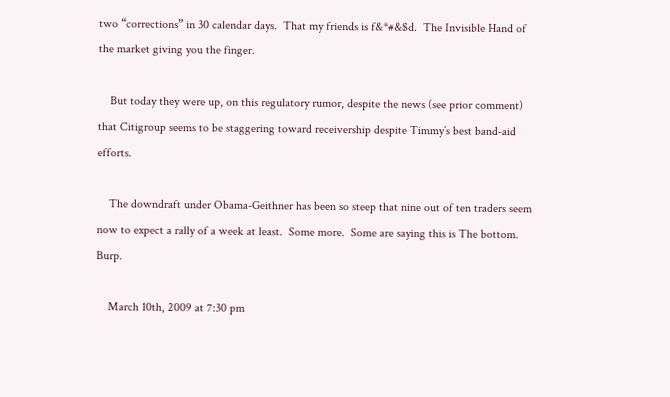two “corrections” in 30 calendar days.  That my friends is f&*#&$d.  The Invisible Hand of the market giving you the finger.

    But today they were up, on this regulatory rumor, despite the news (see prior comment) that Citigroup seems to be staggering toward receivership despite Timmy’s best band-aid efforts.

    The downdraft under Obama-Geithner has been so steep that nine out of ten traders seem now to expect a rally of a week at least.  Some more.  Some are saying this is The bottom. Burp.

    March 10th, 2009 at 7:30 pm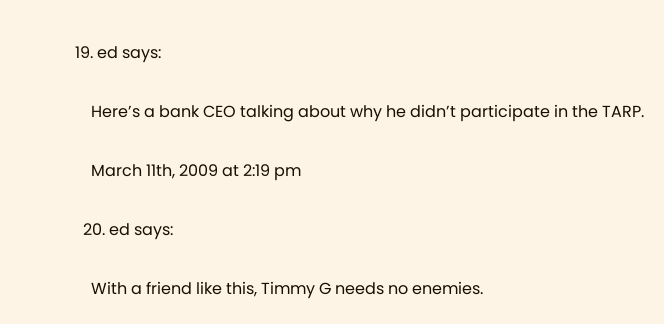19. ed says:

    Here’s a bank CEO talking about why he didn’t participate in the TARP.

    March 11th, 2009 at 2:19 pm

  20. ed says:

    With a friend like this, Timmy G needs no enemies.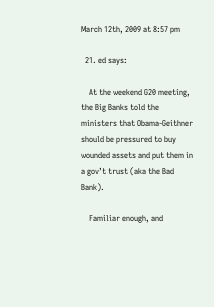March 12th, 2009 at 8:57 pm

  21. ed says:

    At the weekend G20 meeting, the Big Banks told the ministers that Obama-Geithner should be pressured to buy wounded assets and put them in a gov’t trust (aka the Bad Bank).

    Familiar enough, and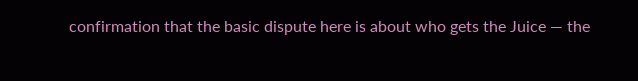confirmation that the basic dispute here is about who gets the Juice — the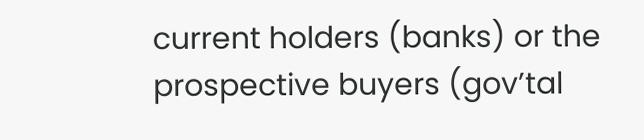current holders (banks) or the prospective buyers (gov’tal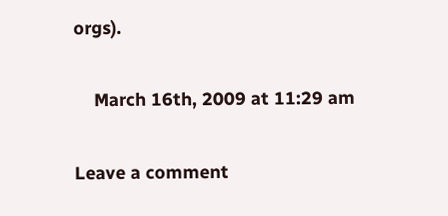orgs).

    March 16th, 2009 at 11:29 am

Leave a comment